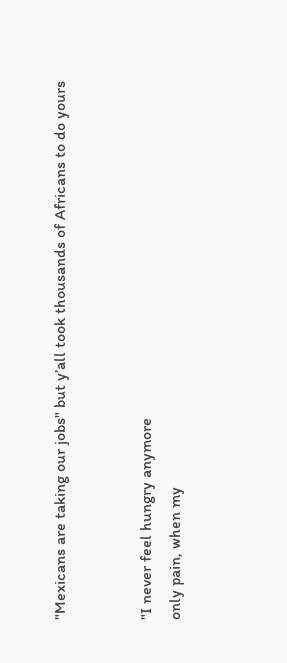"Mexicans are taking our jobs" but y’all took thousands of Africans to do yours


"I never feel hungry anymore
only pain, when my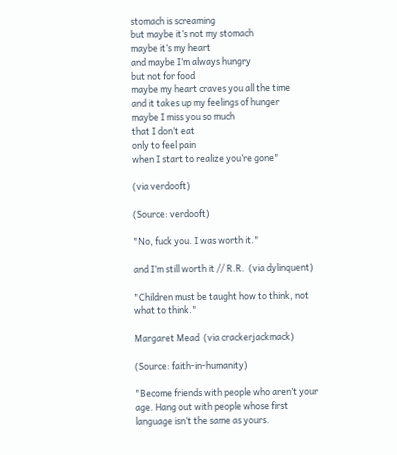stomach is screaming
but maybe it’s not my stomach
maybe it’s my heart
and maybe I’m always hungry
but not for food
maybe my heart craves you all the time
and it takes up my feelings of hunger
maybe I miss you so much
that I don’t eat
only to feel pain
when I start to realize you’re gone"

(via verdooft)

(Source: verdooft)

"No, fuck you. I was worth it."

and I’m still worth it // R.R.  (via dylinquent)

"Children must be taught how to think, not what to think."

Margaret Mead  (via crackerjackmack)

(Source: faith-in-humanity)

"Become friends with people who aren’t your age. Hang out with people whose first language isn’t the same as yours.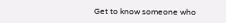Get to know someone who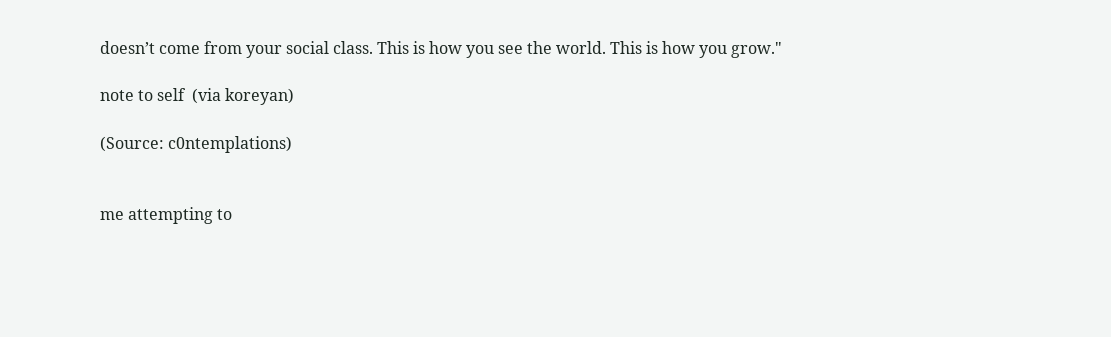doesn’t come from your social class. This is how you see the world. This is how you grow."

note to self  (via koreyan)

(Source: c0ntemplations)


me attempting to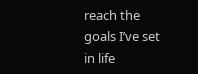reach the goals I’ve set in life